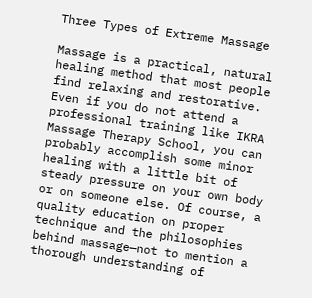Three Types of Extreme Massage

Massage is a practical, natural healing method that most people find relaxing and restorative. Even if you do not attend a professional training like IKRA Massage Therapy School, you can probably accomplish some minor healing with a little bit of steady pressure on your own body or on someone else. Of course, a quality education on proper technique and the philosophies behind massage—not to mention a thorough understanding of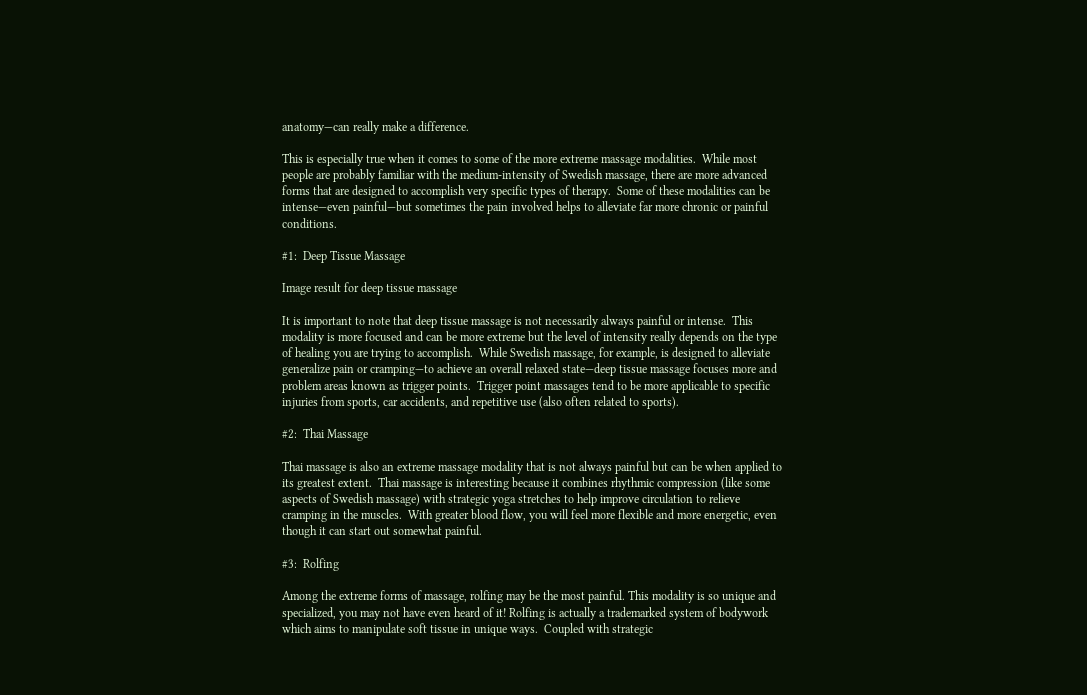anatomy—can really make a difference.

This is especially true when it comes to some of the more extreme massage modalities.  While most people are probably familiar with the medium-intensity of Swedish massage, there are more advanced forms that are designed to accomplish very specific types of therapy.  Some of these modalities can be intense—even painful—but sometimes the pain involved helps to alleviate far more chronic or painful conditions.

#1:  Deep Tissue Massage

Image result for deep tissue massage

It is important to note that deep tissue massage is not necessarily always painful or intense.  This modality is more focused and can be more extreme but the level of intensity really depends on the type of healing you are trying to accomplish.  While Swedish massage, for example, is designed to alleviate generalize pain or cramping—to achieve an overall relaxed state—deep tissue massage focuses more and problem areas known as trigger points.  Trigger point massages tend to be more applicable to specific injuries from sports, car accidents, and repetitive use (also often related to sports).

#2:  Thai Massage

Thai massage is also an extreme massage modality that is not always painful but can be when applied to its greatest extent.  Thai massage is interesting because it combines rhythmic compression (like some aspects of Swedish massage) with strategic yoga stretches to help improve circulation to relieve cramping in the muscles.  With greater blood flow, you will feel more flexible and more energetic, even though it can start out somewhat painful.

#3:  Rolfing

Among the extreme forms of massage, rolfing may be the most painful. This modality is so unique and specialized, you may not have even heard of it! Rolfing is actually a trademarked system of bodywork which aims to manipulate soft tissue in unique ways.  Coupled with strategic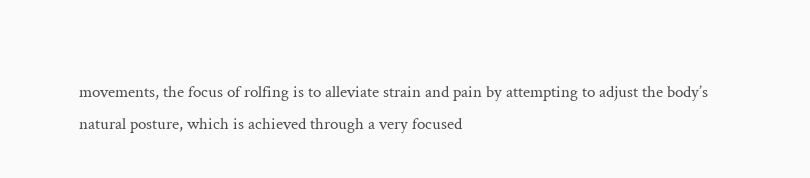movements, the focus of rolfing is to alleviate strain and pain by attempting to adjust the body’s natural posture, which is achieved through a very focused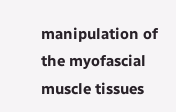manipulation of the myofascial muscle tissues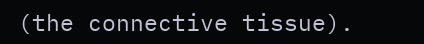(the connective tissue).